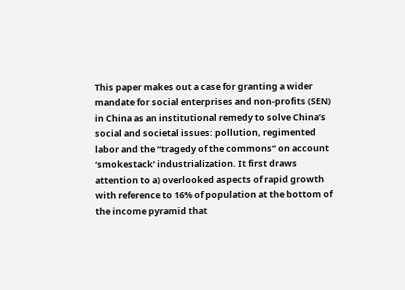This paper makes out a case for granting a wider mandate for social enterprises and non-profits (SEN) in China as an institutional remedy to solve China’s social and societal issues: pollution, regimented labor and the “tragedy of the commons” on account ‘smokestack’ industrialization. It first draws attention to a) overlooked aspects of rapid growth with reference to 16% of population at the bottom of the income pyramid that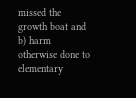missed the growth boat and b) harm otherwise done to elementary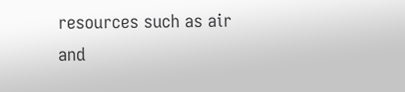resources such as air and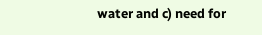water and c) need for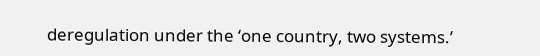deregulation under the ‘one country, two systems.’